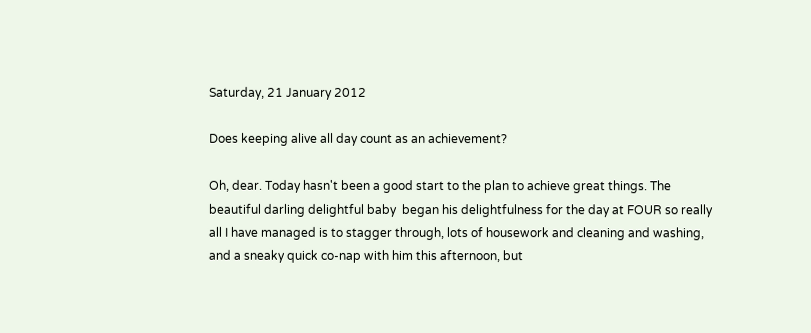Saturday, 21 January 2012

Does keeping alive all day count as an achievement?

Oh, dear. Today hasn't been a good start to the plan to achieve great things. The beautiful darling delightful baby  began his delightfulness for the day at FOUR so really all I have managed is to stagger through, lots of housework and cleaning and washing, and a sneaky quick co-nap with him this afternoon, but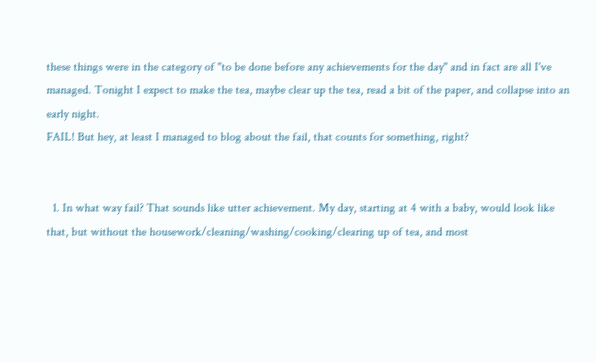these things were in the category of "to be done before any achievements for the day" and in fact are all I've managed. Tonight I expect to make the tea, maybe clear up the tea, read a bit of the paper, and collapse into an early night.
FAIL! But hey, at least I managed to blog about the fail, that counts for something, right?


  1. In what way fail? That sounds like utter achievement. My day, starting at 4 with a baby, would look like that, but without the housework/cleaning/washing/cooking/clearing up of tea, and most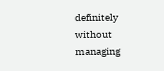definitely without managing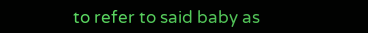to refer to said baby as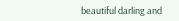beautiful darling and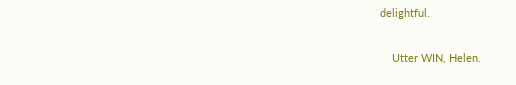delightful.

    Utter WIN, Helen.